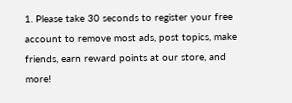1. Please take 30 seconds to register your free account to remove most ads, post topics, make friends, earn reward points at our store, and more!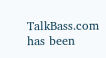TalkBass.com has been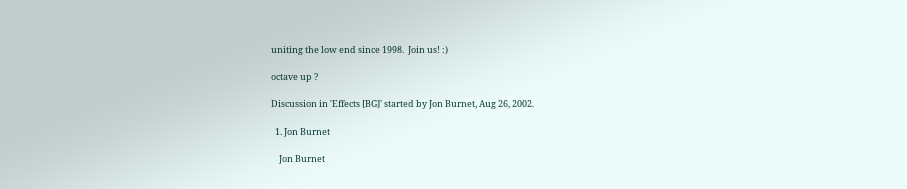uniting the low end since 1998.  Join us! :)

octave up ?

Discussion in 'Effects [BG]' started by Jon Burnet, Aug 26, 2002.

  1. Jon Burnet

    Jon Burnet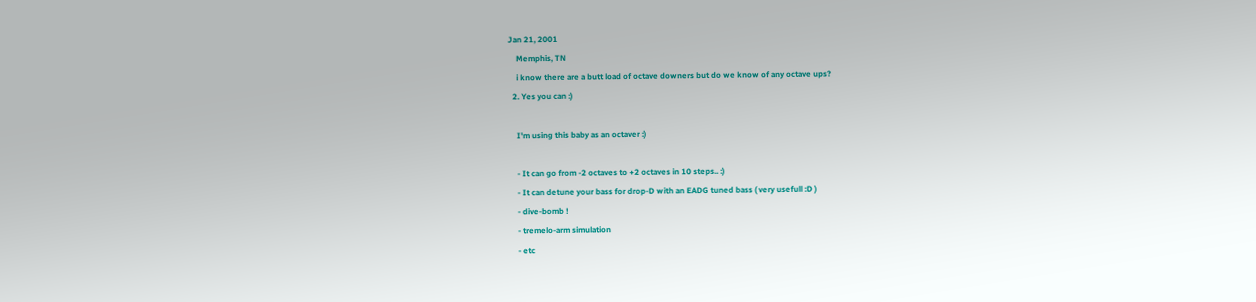Jan 21, 2001
    Memphis, TN
    i know there are a butt load of octave downers but do we know of any octave ups?
  2. Yes you can :)

    I'm using this baby as an octaver :)

    - It can go from -2 octaves to +2 octaves in 10 steps.. :)
    - It can detune your bass for drop-D with an EADG tuned bass ( very usefull :D )
    - dive-bomb !
    - tremelo-arm simulation
    - etc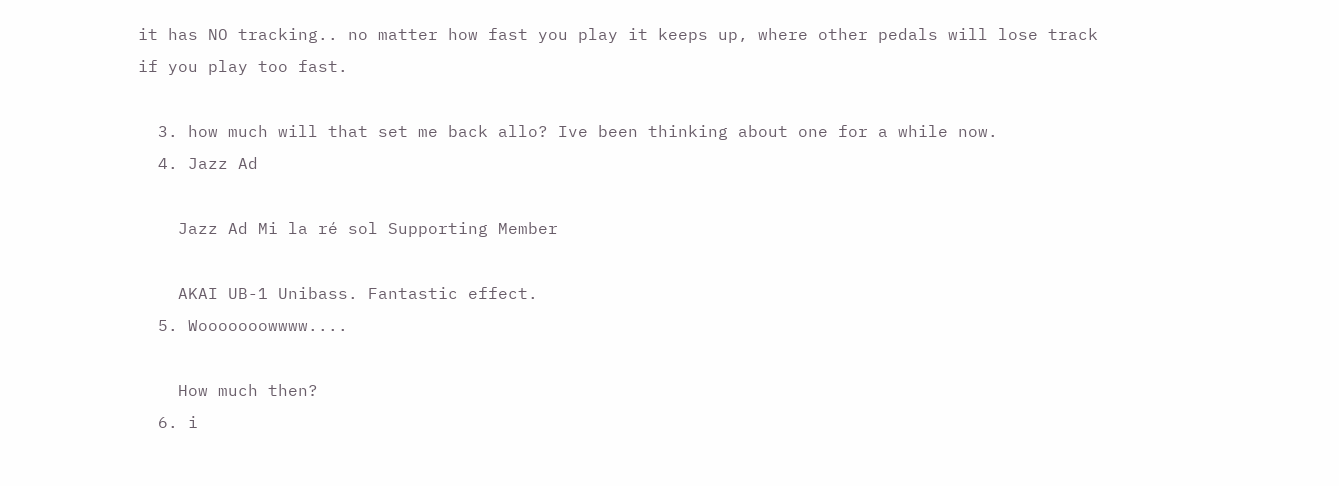it has NO tracking.. no matter how fast you play it keeps up, where other pedals will lose track if you play too fast.

  3. how much will that set me back allo? Ive been thinking about one for a while now.
  4. Jazz Ad

    Jazz Ad Mi la ré sol Supporting Member

    AKAI UB-1 Unibass. Fantastic effect.
  5. Wooooooowwww....

    How much then?
  6. i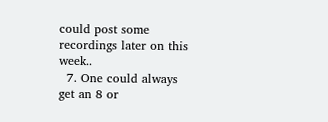could post some recordings later on this week..
  7. One could always get an 8 or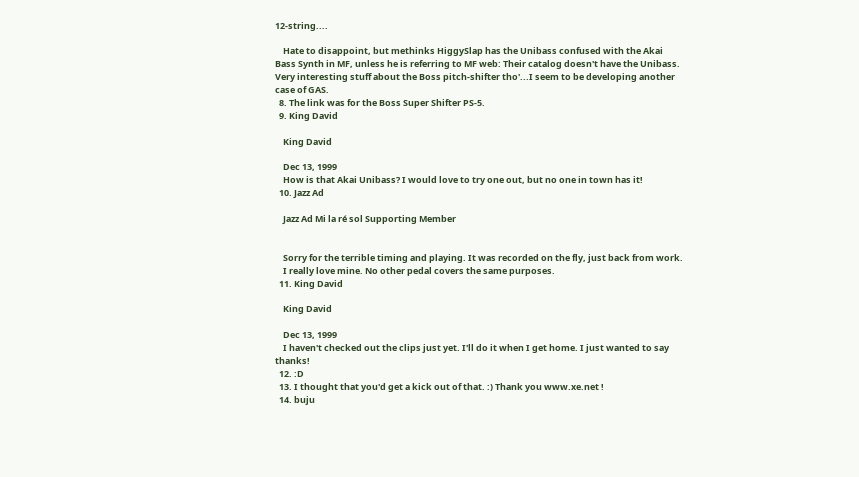12-string....

    Hate to disappoint, but methinks HiggySlap has the Unibass confused with the Akai Bass Synth in MF, unless he is referring to MF web: Their catalog doesn't have the Unibass. Very interesting stuff about the Boss pitch-shifter tho'...I seem to be developing another case of GAS.
  8. The link was for the Boss Super Shifter PS-5.
  9. King David

    King David

    Dec 13, 1999
    How is that Akai Unibass? I would love to try one out, but no one in town has it!
  10. Jazz Ad

    Jazz Ad Mi la ré sol Supporting Member


    Sorry for the terrible timing and playing. It was recorded on the fly, just back from work.
    I really love mine. No other pedal covers the same purposes.
  11. King David

    King David

    Dec 13, 1999
    I haven't checked out the clips just yet. I'll do it when I get home. I just wanted to say thanks!
  12. :D
  13. I thought that you'd get a kick out of that. :) Thank you www.xe.net !
  14. buju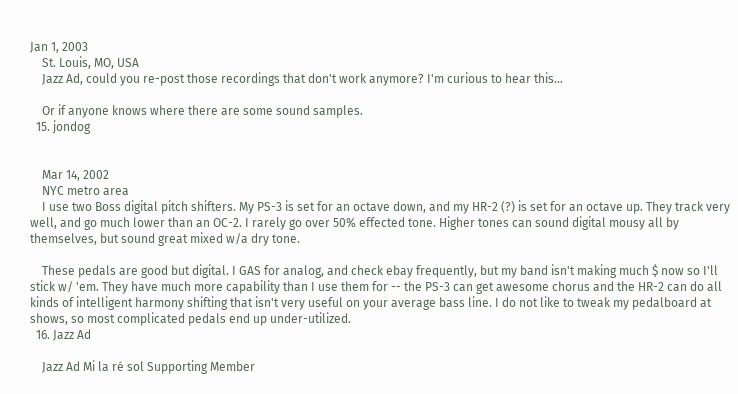Jan 1, 2003
    St. Louis, MO, USA
    Jazz Ad, could you re-post those recordings that don't work anymore? I'm curious to hear this...

    Or if anyone knows where there are some sound samples.
  15. jondog


    Mar 14, 2002
    NYC metro area
    I use two Boss digital pitch shifters. My PS-3 is set for an octave down, and my HR-2 (?) is set for an octave up. They track very well, and go much lower than an OC-2. I rarely go over 50% effected tone. Higher tones can sound digital mousy all by themselves, but sound great mixed w/a dry tone.

    These pedals are good but digital. I GAS for analog, and check ebay frequently, but my band isn't making much $ now so I'll stick w/ 'em. They have much more capability than I use them for -- the PS-3 can get awesome chorus and the HR-2 can do all kinds of intelligent harmony shifting that isn't very useful on your average bass line. I do not like to tweak my pedalboard at shows, so most complicated pedals end up under-utilized.
  16. Jazz Ad

    Jazz Ad Mi la ré sol Supporting Member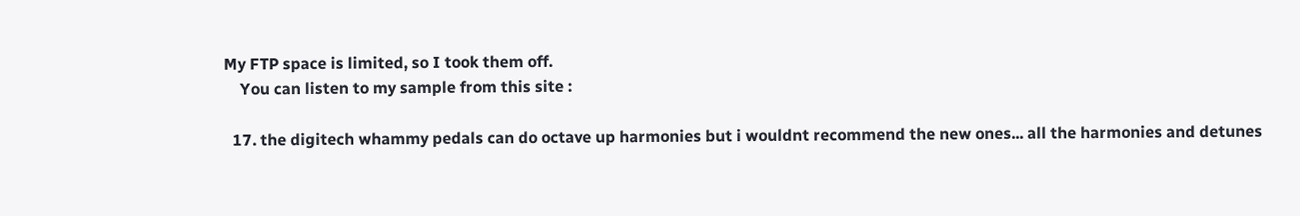My FTP space is limited, so I took them off.
    You can listen to my sample from this site :

  17. the digitech whammy pedals can do octave up harmonies but i wouldnt recommend the new ones... all the harmonies and detunes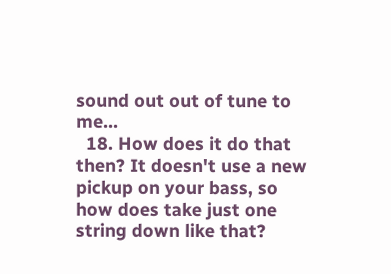sound out out of tune to me...
  18. How does it do that then? It doesn't use a new pickup on your bass, so how does take just one string down like that?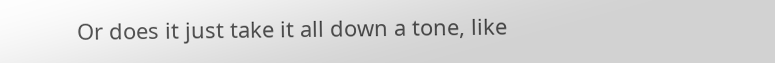Or does it just take it all down a tone, like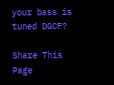your bass is tuned DGCF?

Share This Page